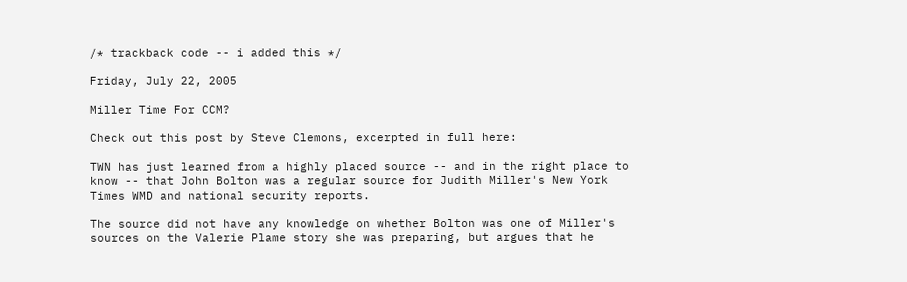/* trackback code -- i added this */

Friday, July 22, 2005

Miller Time For CCM?

Check out this post by Steve Clemons, excerpted in full here:

TWN has just learned from a highly placed source -- and in the right place to know -- that John Bolton was a regular source for Judith Miller's New York Times WMD and national security reports.

The source did not have any knowledge on whether Bolton was one of Miller's sources on the Valerie Plame story she was preparing, but argues that he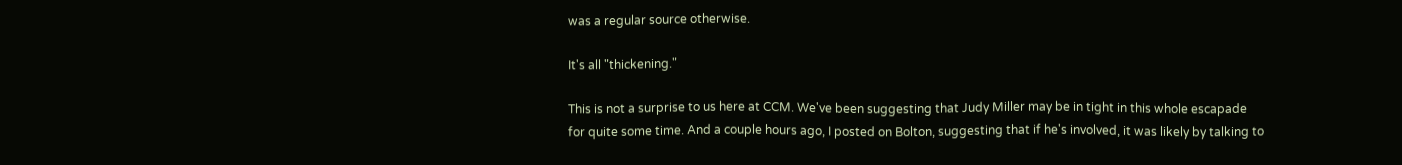was a regular source otherwise.

It's all "thickening."

This is not a surprise to us here at CCM. We've been suggesting that Judy Miller may be in tight in this whole escapade for quite some time. And a couple hours ago, I posted on Bolton, suggesting that if he's involved, it was likely by talking to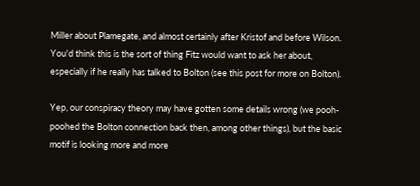Miller about Plamegate, and almost certainly after Kristof and before Wilson. You'd think this is the sort of thing Fitz would want to ask her about, especially if he really has talked to Bolton (see this post for more on Bolton).

Yep, our conspiracy theory may have gotten some details wrong (we pooh-poohed the Bolton connection back then, among other things), but the basic motif is looking more and more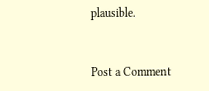plausible.


Post a Comment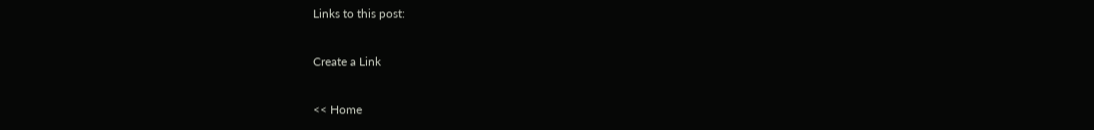Links to this post:

Create a Link

<< Home